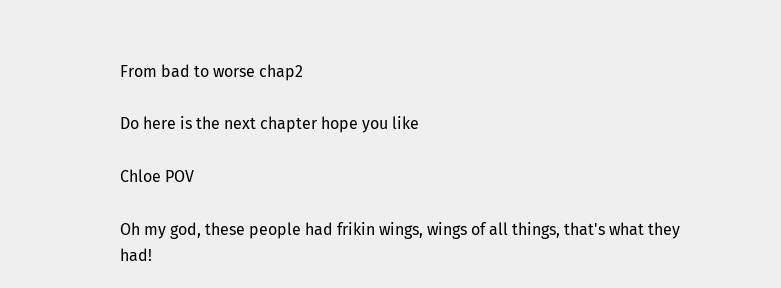From bad to worse chap2

Do here is the next chapter hope you like

Chloe POV

Oh my god, these people had frikin wings, wings of all things, that's what they had!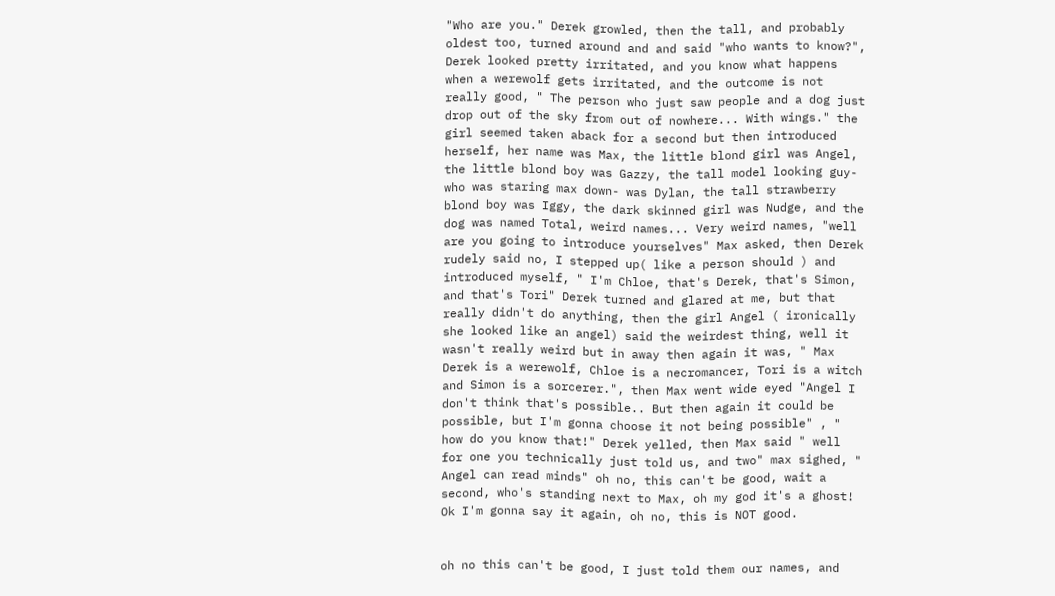"Who are you." Derek growled, then the tall, and probably oldest too, turned around and and said "who wants to know?", Derek looked pretty irritated, and you know what happens when a werewolf gets irritated, and the outcome is not really good, " The person who just saw people and a dog just drop out of the sky from out of nowhere... With wings." the girl seemed taken aback for a second but then introduced herself, her name was Max, the little blond girl was Angel, the little blond boy was Gazzy, the tall model looking guy- who was staring max down- was Dylan, the tall strawberry blond boy was Iggy, the dark skinned girl was Nudge, and the dog was named Total, weird names... Very weird names, "well are you going to introduce yourselves" Max asked, then Derek rudely said no, I stepped up( like a person should ) and introduced myself, " I'm Chloe, that's Derek, that's Simon, and that's Tori" Derek turned and glared at me, but that really didn't do anything, then the girl Angel ( ironically she looked like an angel) said the weirdest thing, well it wasn't really weird but in away then again it was, " Max Derek is a werewolf, Chloe is a necromancer, Tori is a witch and Simon is a sorcerer.", then Max went wide eyed "Angel I don't think that's possible.. But then again it could be possible, but I'm gonna choose it not being possible" , " how do you know that!" Derek yelled, then Max said " well for one you technically just told us, and two" max sighed, " Angel can read minds" oh no, this can't be good, wait a second, who's standing next to Max, oh my god it's a ghost! Ok I'm gonna say it again, oh no, this is NOT good.


oh no this can't be good, I just told them our names, and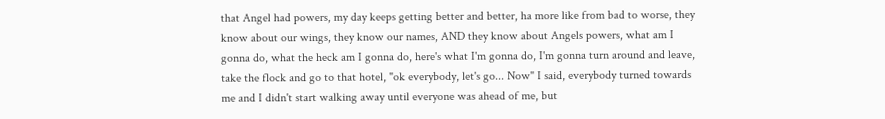that Angel had powers, my day keeps getting better and better, ha more like from bad to worse, they know about our wings, they know our names, AND they know about Angels powers, what am I gonna do, what the heck am I gonna do, here's what I'm gonna do, I'm gonna turn around and leave, take the flock and go to that hotel, "ok everybody, let's go... Now" I said, everybody turned towards me and I didn't start walking away until everyone was ahead of me, but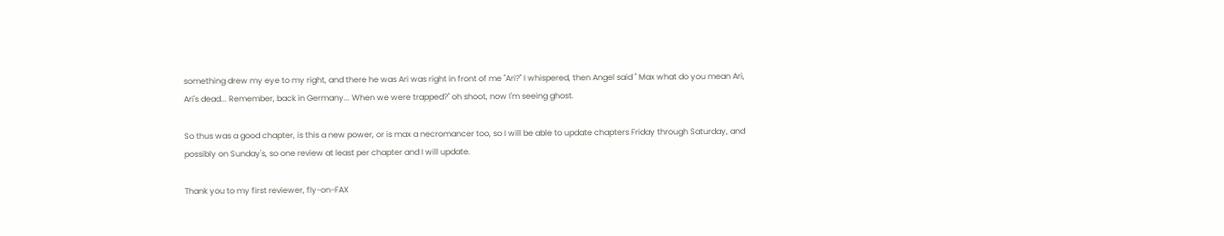something drew my eye to my right, and there he was Ari was right in front of me "Ari?" I whispered, then Angel said " Max what do you mean Ari, Ari's dead... Remember, back in Germany... When we were trapped?" oh shoot, now I'm seeing ghost.

So thus was a good chapter, is this a new power, or is max a necromancer too, so I will be able to update chapters Friday through Saturday, and possibly on Sunday's, so one review at least per chapter and I will update.

Thank you to my first reviewer, fly-on-FAX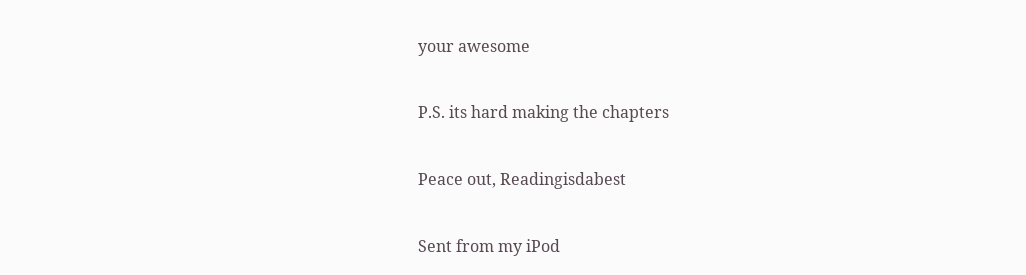your awesome

P.S. its hard making the chapters

Peace out, Readingisdabest

Sent from my iPod